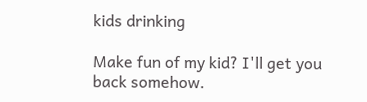kids drinking

Make fun of my kid? I'll get you back somehow.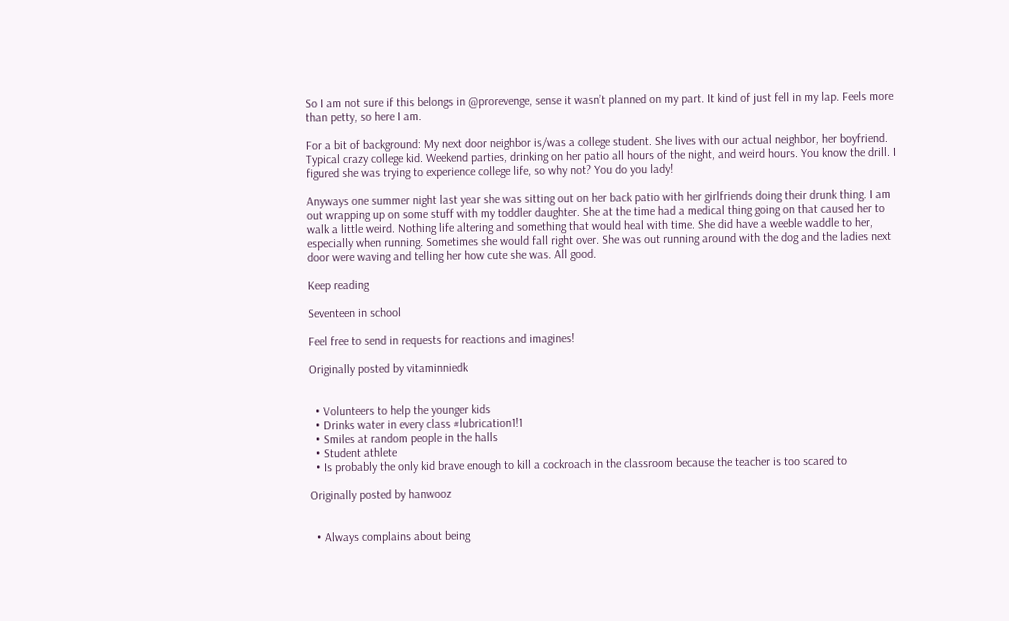So I am not sure if this belongs in @prorevenge, sense it wasn’t planned on my part. It kind of just fell in my lap. Feels more than petty, so here I am.

For a bit of background: My next door neighbor is/was a college student. She lives with our actual neighbor, her boyfriend. Typical crazy college kid. Weekend parties, drinking on her patio all hours of the night, and weird hours. You know the drill. I figured she was trying to experience college life, so why not? You do you lady!

Anyways one summer night last year she was sitting out on her back patio with her girlfriends doing their drunk thing. I am out wrapping up on some stuff with my toddler daughter. She at the time had a medical thing going on that caused her to walk a little weird. Nothing life altering and something that would heal with time. She did have a weeble waddle to her, especially when running. Sometimes she would fall right over. She was out running around with the dog and the ladies next door were waving and telling her how cute she was. All good.

Keep reading

Seventeen in school

Feel free to send in requests for reactions and imagines!

Originally posted by vitaminniedk


  • Volunteers to help the younger kids
  • Drinks water in every class #lubrication1!1
  • Smiles at random people in the halls
  • Student athlete
  • Is probably the only kid brave enough to kill a cockroach in the classroom because the teacher is too scared to

Originally posted by hanwooz


  • Always complains about being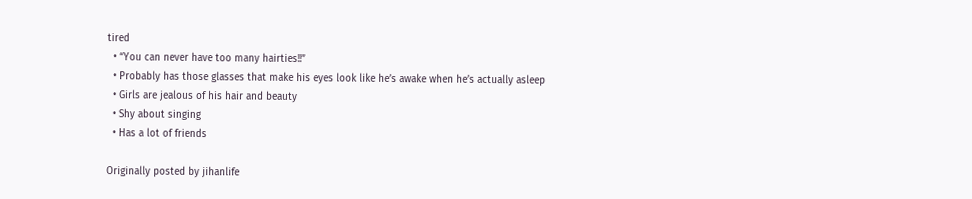tired
  • “You can never have too many hairties!!”
  • Probably has those glasses that make his eyes look like he’s awake when he’s actually asleep
  • Girls are jealous of his hair and beauty
  • Shy about singing
  • Has a lot of friends

Originally posted by jihanlife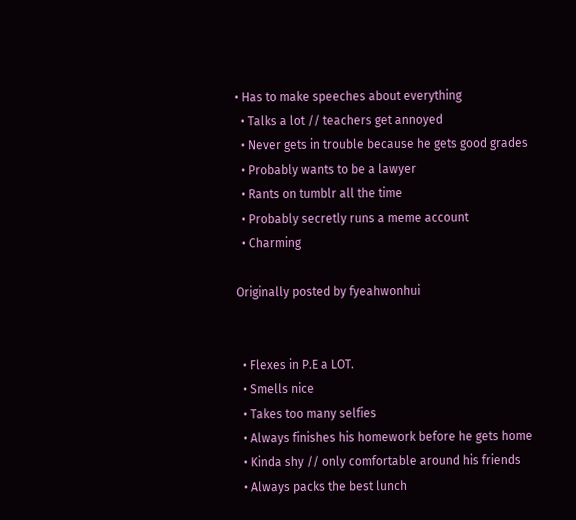• Has to make speeches about everything
  • Talks a lot // teachers get annoyed
  • Never gets in trouble because he gets good grades
  • Probably wants to be a lawyer
  • Rants on tumblr all the time
  • Probably secretly runs a meme account
  • Charming

Originally posted by fyeahwonhui


  • Flexes in P.E a LOT.
  • Smells nice
  • Takes too many selfies
  • Always finishes his homework before he gets home
  • Kinda shy // only comfortable around his friends
  • Always packs the best lunch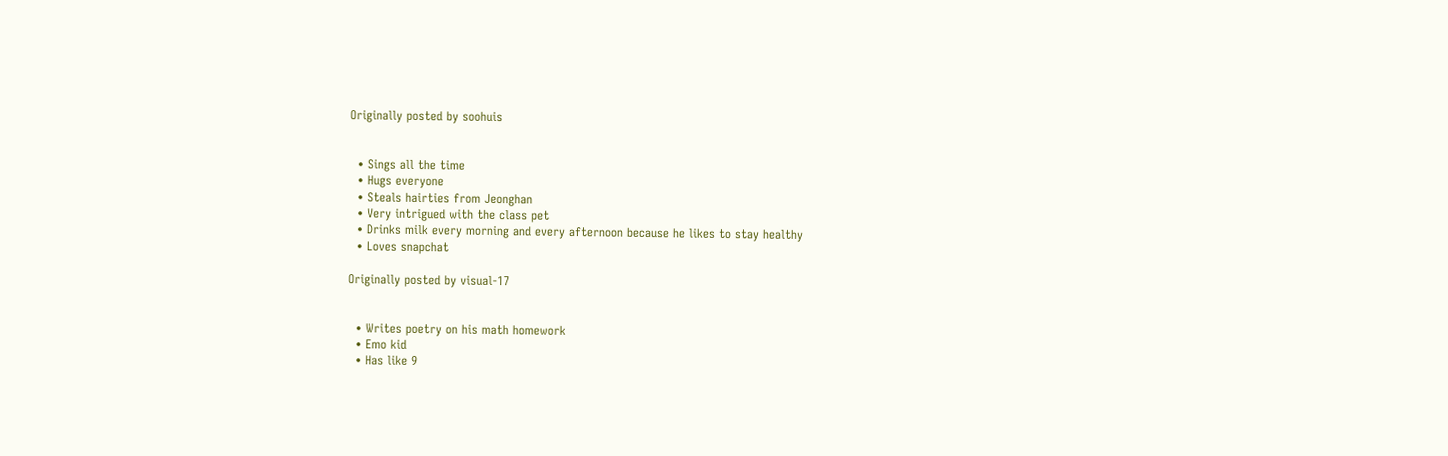Originally posted by soohuis


  • Sings all the time
  • Hugs everyone
  • Steals hairties from Jeonghan
  • Very intrigued with the class pet
  • Drinks milk every morning and every afternoon because he likes to stay healthy
  • Loves snapchat

Originally posted by visual-17


  • Writes poetry on his math homework
  • Emo kid
  • Has like 9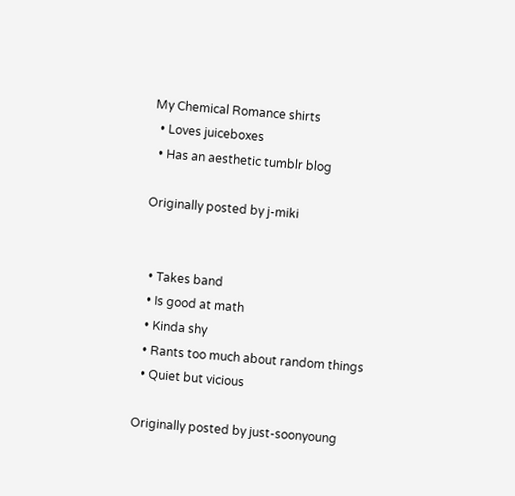My Chemical Romance shirts
  • Loves juiceboxes
  • Has an aesthetic tumblr blog

Originally posted by j-miki


  • Takes band
  • Is good at math
  • Kinda shy
  • Rants too much about random things
  • Quiet but vicious

Originally posted by just-soonyoung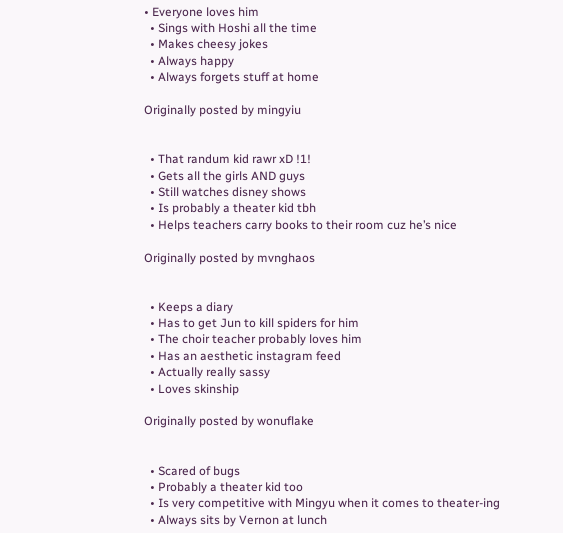• Everyone loves him
  • Sings with Hoshi all the time
  • Makes cheesy jokes
  • Always happy
  • Always forgets stuff at home

Originally posted by mingyiu


  • That randum kid rawr xD !1!
  • Gets all the girls AND guys
  • Still watches disney shows
  • Is probably a theater kid tbh
  • Helps teachers carry books to their room cuz he’s nice

Originally posted by mvnghaos


  • Keeps a diary
  • Has to get Jun to kill spiders for him
  • The choir teacher probably loves him
  • Has an aesthetic instagram feed
  • Actually really sassy
  • Loves skinship

Originally posted by wonuflake


  • Scared of bugs
  • Probably a theater kid too
  • Is very competitive with Mingyu when it comes to theater-ing
  • Always sits by Vernon at lunch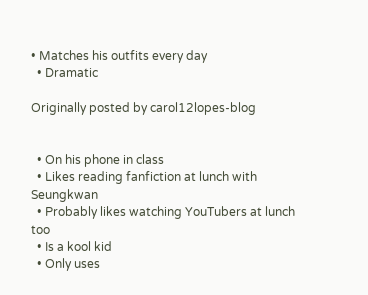• Matches his outfits every day
  • Dramatic

Originally posted by carol12lopes-blog


  • On his phone in class
  • Likes reading fanfiction at lunch with Seungkwan
  • Probably likes watching YouTubers at lunch too
  • Is a kool kid
  • Only uses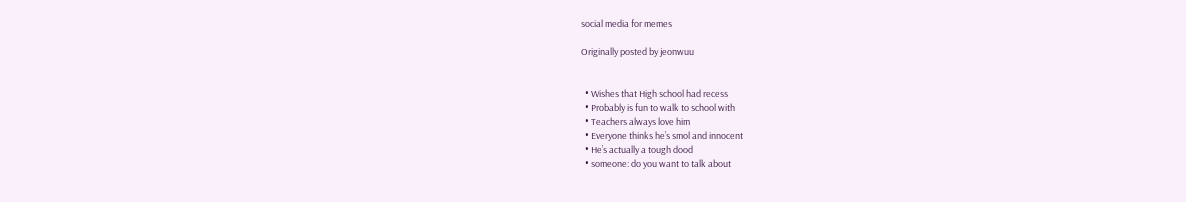social media for memes

Originally posted by jeonwuu


  • Wishes that High school had recess
  • Probably is fun to walk to school with
  • Teachers always love him
  • Everyone thinks he’s smol and innocent
  • He’s actually a tough dood
  • someone: do you want to talk about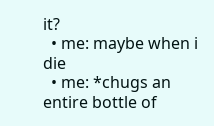it?
  • me: maybe when i die
  • me: *chugs an entire bottle of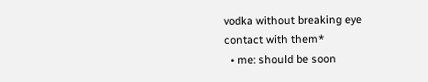vodka without breaking eye contact with them*
  • me: should be soon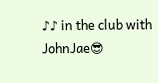♪♪ in the club with JohnJae😎